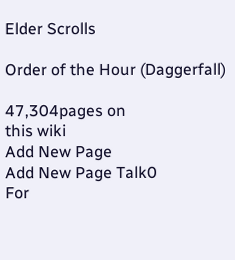Elder Scrolls

Order of the Hour (Daggerfall)

47,304pages on
this wiki
Add New Page
Add New Page Talk0
For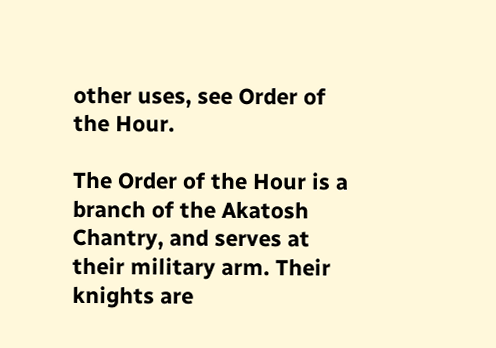other uses, see Order of the Hour.

The Order of the Hour is a branch of the Akatosh Chantry, and serves at their military arm. Their knights are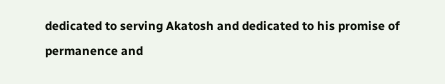dedicated to serving Akatosh and dedicated to his promise of permanence and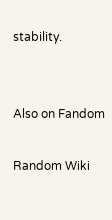stability.


Also on Fandom

Random Wiki